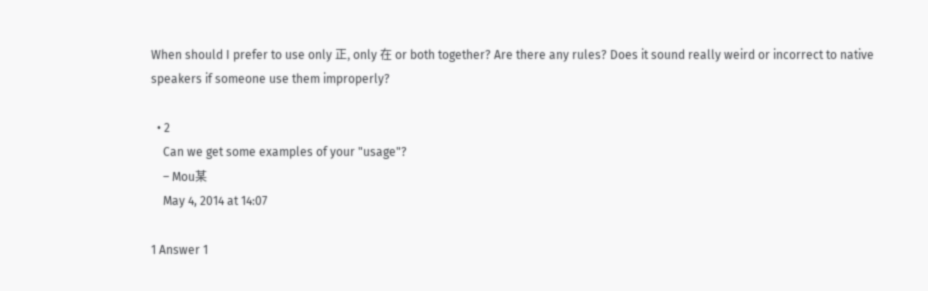When should I prefer to use only 正, only 在 or both together? Are there any rules? Does it sound really weird or incorrect to native speakers if someone use them improperly?

  • 2
    Can we get some examples of your "usage"?
    – Mou某
    May 4, 2014 at 14:07

1 Answer 1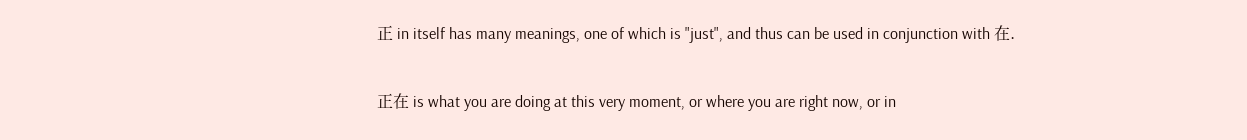正 in itself has many meanings, one of which is "just", and thus can be used in conjunction with 在.

正在 is what you are doing at this very moment, or where you are right now, or in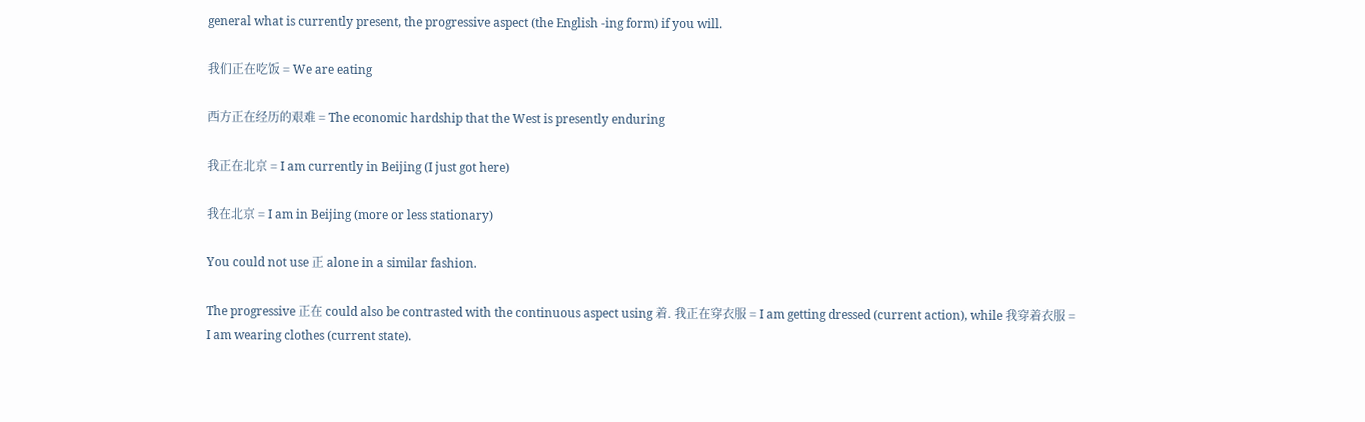general what is currently present, the progressive aspect (the English -ing form) if you will.

我们正在吃饭 = We are eating

西方正在经历的艰难 = The economic hardship that the West is presently enduring

我正在北京 = I am currently in Beijing (I just got here)

我在北京 = I am in Beijing (more or less stationary)

You could not use 正 alone in a similar fashion.

The progressive 正在 could also be contrasted with the continuous aspect using 着. 我正在穿衣服 = I am getting dressed (current action), while 我穿着衣服 = I am wearing clothes (current state).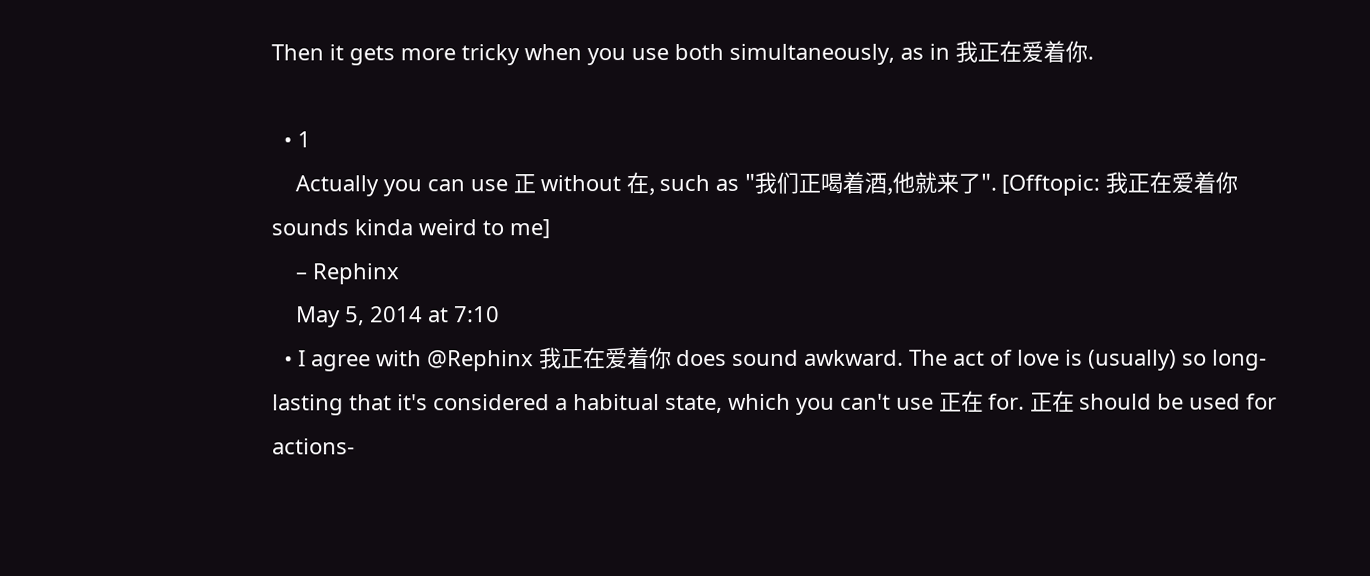Then it gets more tricky when you use both simultaneously, as in 我正在爱着你.

  • 1
    Actually you can use 正 without 在, such as "我们正喝着酒,他就来了". [Offtopic: 我正在爱着你 sounds kinda weird to me]
    – Rephinx
    May 5, 2014 at 7:10
  • I agree with @Rephinx 我正在爱着你 does sound awkward. The act of love is (usually) so long-lasting that it's considered a habitual state, which you can't use 正在 for. 正在 should be used for actions-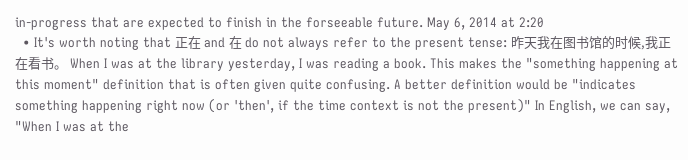in-progress that are expected to finish in the forseeable future. May 6, 2014 at 2:20
  • It's worth noting that 正在 and 在 do not always refer to the present tense: 昨天我在图书馆的时候,我正在看书。 When I was at the library yesterday, I was reading a book. This makes the "something happening at this moment" definition that is often given quite confusing. A better definition would be "indicates something happening right now (or 'then', if the time context is not the present)" In English, we can say, "When I was at the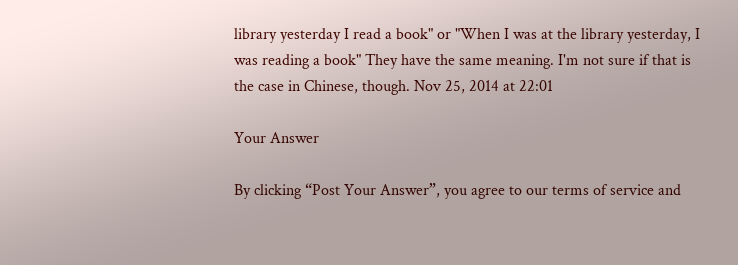library yesterday I read a book" or "When I was at the library yesterday, I was reading a book" They have the same meaning. I'm not sure if that is the case in Chinese, though. Nov 25, 2014 at 22:01

Your Answer

By clicking “Post Your Answer”, you agree to our terms of service and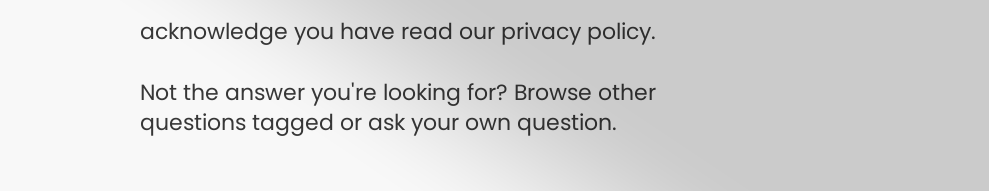acknowledge you have read our privacy policy.

Not the answer you're looking for? Browse other questions tagged or ask your own question.